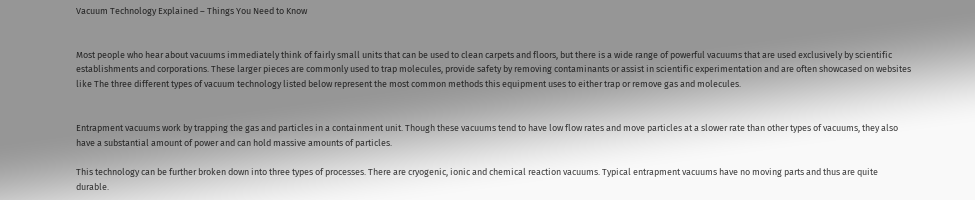Vacuum Technology Explained – Things You Need to Know


Most people who hear about vacuums immediately think of fairly small units that can be used to clean carpets and floors, but there is a wide range of powerful vacuums that are used exclusively by scientific establishments and corporations. These larger pieces are commonly used to trap molecules, provide safety by removing contaminants or assist in scientific experimentation and are often showcased on websites like The three different types of vacuum technology listed below represent the most common methods this equipment uses to either trap or remove gas and molecules.


Entrapment vacuums work by trapping the gas and particles in a containment unit. Though these vacuums tend to have low flow rates and move particles at a slower rate than other types of vacuums, they also have a substantial amount of power and can hold massive amounts of particles.

This technology can be further broken down into three types of processes. There are cryogenic, ionic and chemical reaction vacuums. Typical entrapment vacuums have no moving parts and thus are quite durable.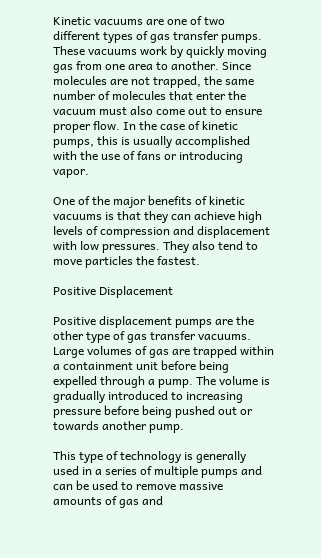Kinetic vacuums are one of two different types of gas transfer pumps. These vacuums work by quickly moving gas from one area to another. Since molecules are not trapped, the same number of molecules that enter the vacuum must also come out to ensure proper flow. In the case of kinetic pumps, this is usually accomplished with the use of fans or introducing vapor.

One of the major benefits of kinetic vacuums is that they can achieve high levels of compression and displacement with low pressures. They also tend to move particles the fastest.

Positive Displacement

Positive displacement pumps are the other type of gas transfer vacuums. Large volumes of gas are trapped within a containment unit before being expelled through a pump. The volume is gradually introduced to increasing pressure before being pushed out or towards another pump.

This type of technology is generally used in a series of multiple pumps and can be used to remove massive amounts of gas and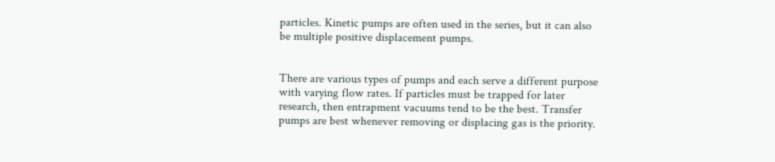particles. Kinetic pumps are often used in the series, but it can also be multiple positive displacement pumps.


There are various types of pumps and each serve a different purpose with varying flow rates. If particles must be trapped for later research, then entrapment vacuums tend to be the best. Transfer pumps are best whenever removing or displacing gas is the priority.